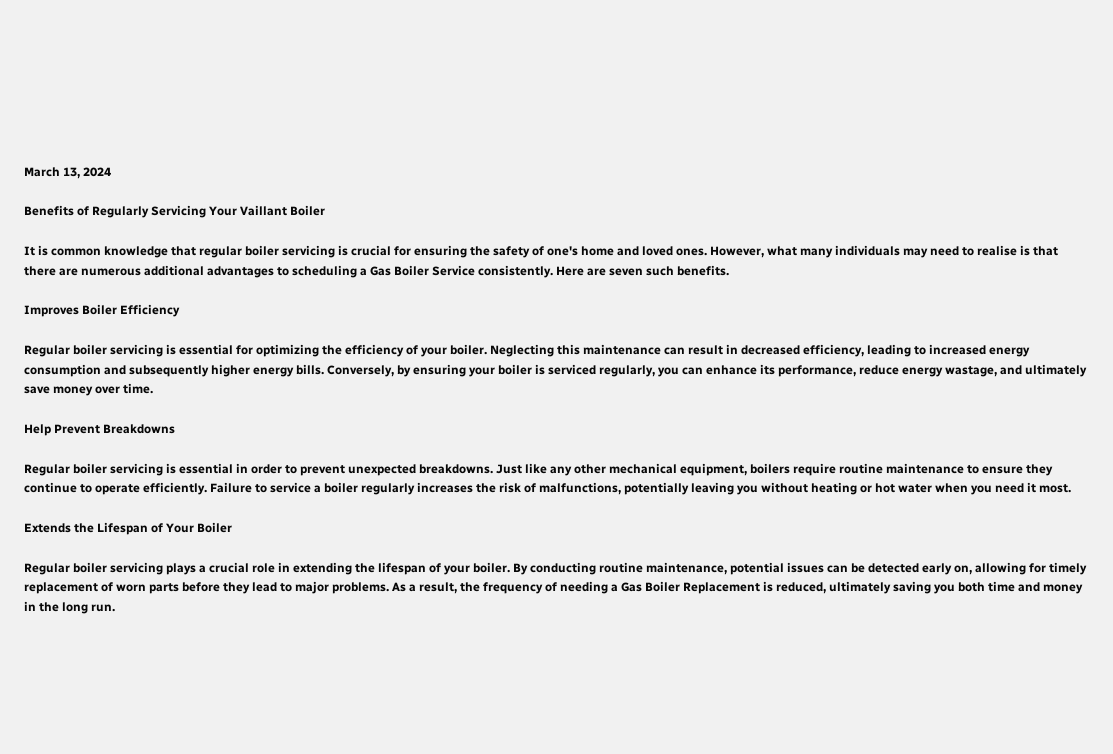March 13, 2024

Benefits of Regularly Servicing Your Vaillant Boiler

It is common knowledge that regular boiler servicing is crucial for ensuring the safety of one's home and loved ones. However, what many individuals may need to realise is that there are numerous additional advantages to scheduling a Gas Boiler Service consistently. Here are seven such benefits.

Improves Boiler Efficiency

Regular boiler servicing is essential for optimizing the efficiency of your boiler. Neglecting this maintenance can result in decreased efficiency, leading to increased energy consumption and subsequently higher energy bills. Conversely, by ensuring your boiler is serviced regularly, you can enhance its performance, reduce energy wastage, and ultimately save money over time.

Help Prevent Breakdowns

Regular boiler servicing is essential in order to prevent unexpected breakdowns. Just like any other mechanical equipment, boilers require routine maintenance to ensure they continue to operate efficiently. Failure to service a boiler regularly increases the risk of malfunctions, potentially leaving you without heating or hot water when you need it most.

Extends the Lifespan of Your Boiler

Regular boiler servicing plays a crucial role in extending the lifespan of your boiler. By conducting routine maintenance, potential issues can be detected early on, allowing for timely replacement of worn parts before they lead to major problems. As a result, the frequency of needing a Gas Boiler Replacement is reduced, ultimately saving you both time and money in the long run.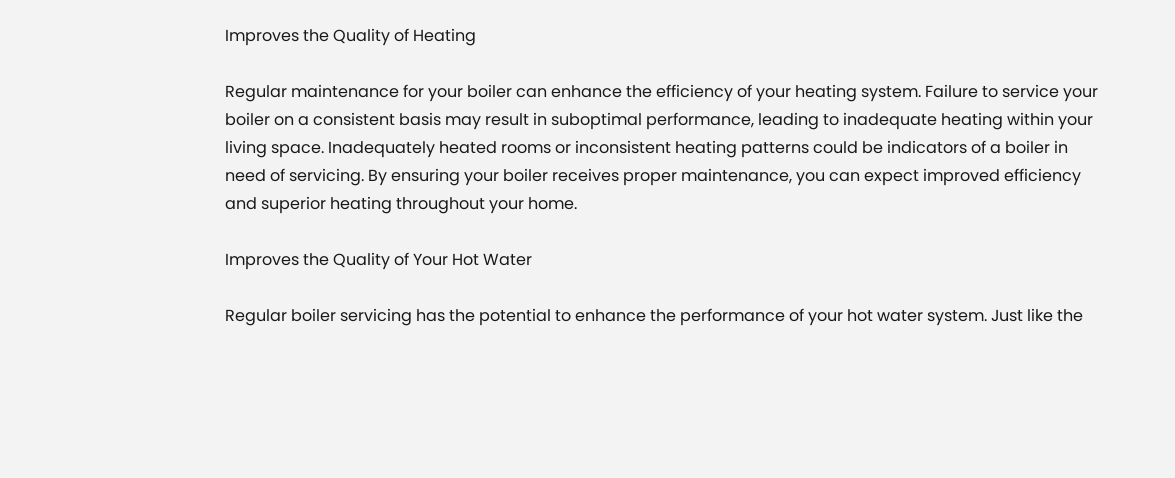Improves the Quality of Heating

Regular maintenance for your boiler can enhance the efficiency of your heating system. Failure to service your boiler on a consistent basis may result in suboptimal performance, leading to inadequate heating within your living space. Inadequately heated rooms or inconsistent heating patterns could be indicators of a boiler in need of servicing. By ensuring your boiler receives proper maintenance, you can expect improved efficiency and superior heating throughout your home.

Improves the Quality of Your Hot Water

Regular boiler servicing has the potential to enhance the performance of your hot water system. Just like the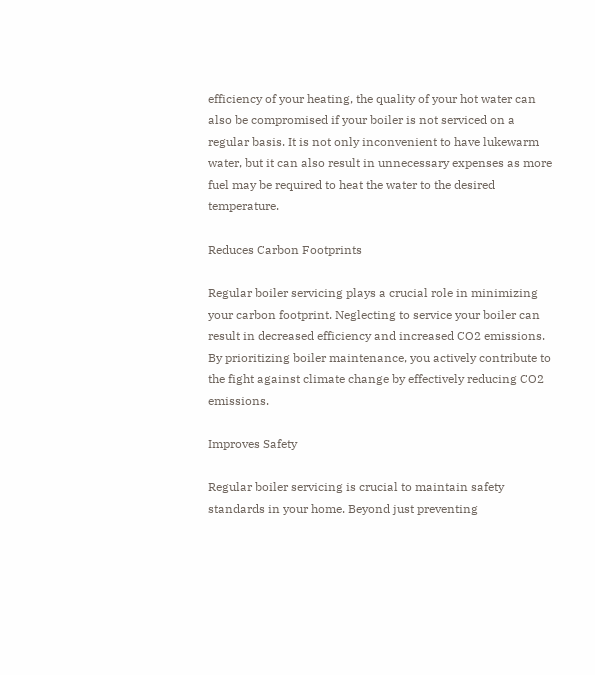efficiency of your heating, the quality of your hot water can also be compromised if your boiler is not serviced on a regular basis. It is not only inconvenient to have lukewarm water, but it can also result in unnecessary expenses as more fuel may be required to heat the water to the desired temperature.

Reduces Carbon Footprints

Regular boiler servicing plays a crucial role in minimizing your carbon footprint. Neglecting to service your boiler can result in decreased efficiency and increased CO2 emissions. By prioritizing boiler maintenance, you actively contribute to the fight against climate change by effectively reducing CO2 emissions.

Improves Safety

Regular boiler servicing is crucial to maintain safety standards in your home. Beyond just preventing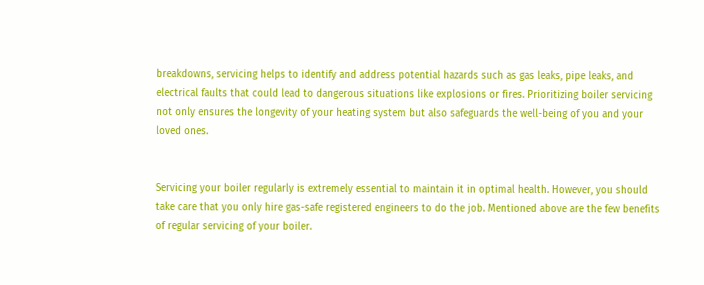breakdowns, servicing helps to identify and address potential hazards such as gas leaks, pipe leaks, and electrical faults that could lead to dangerous situations like explosions or fires. Prioritizing boiler servicing not only ensures the longevity of your heating system but also safeguards the well-being of you and your loved ones.


Servicing your boiler regularly is extremely essential to maintain it in optimal health. However, you should take care that you only hire gas-safe registered engineers to do the job. Mentioned above are the few benefits of regular servicing of your boiler.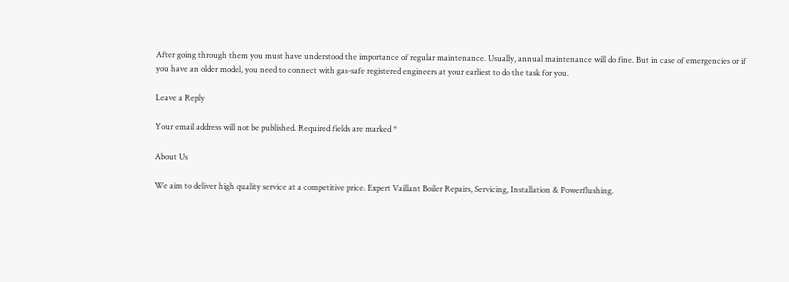After going through them you must have understood the importance of regular maintenance. Usually, annual maintenance will do fine. But in case of emergencies or if you have an older model, you need to connect with gas-safe registered engineers at your earliest to do the task for you.

Leave a Reply

Your email address will not be published. Required fields are marked *

About Us

We aim to deliver high quality service at a competitive price. Expert Vaillant Boiler Repairs, Servicing, Installation & Powerflushing.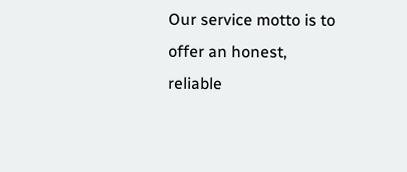Our service motto is to offer an honest, reliable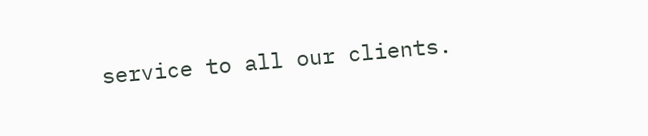service to all our clients.